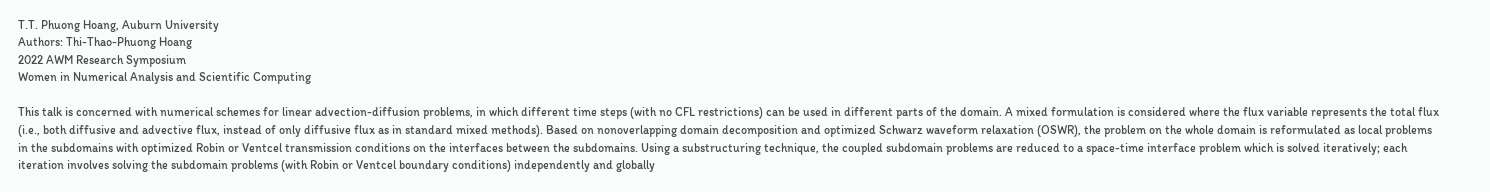T.T. Phuong Hoang, Auburn University
Authors: Thi-Thao-Phuong Hoang
2022 AWM Research Symposium
Women in Numerical Analysis and Scientific Computing

This talk is concerned with numerical schemes for linear advection-diffusion problems, in which different time steps (with no CFL restrictions) can be used in different parts of the domain. A mixed formulation is considered where the flux variable represents the total flux (i.e., both diffusive and advective flux, instead of only diffusive flux as in standard mixed methods). Based on nonoverlapping domain decomposition and optimized Schwarz waveform relaxation (OSWR), the problem on the whole domain is reformulated as local problems in the subdomains with optimized Robin or Ventcel transmission conditions on the interfaces between the subdomains. Using a substructuring technique, the coupled subdomain problems are reduced to a space-time interface problem which is solved iteratively; each iteration involves solving the subdomain problems (with Robin or Ventcel boundary conditions) independently and globally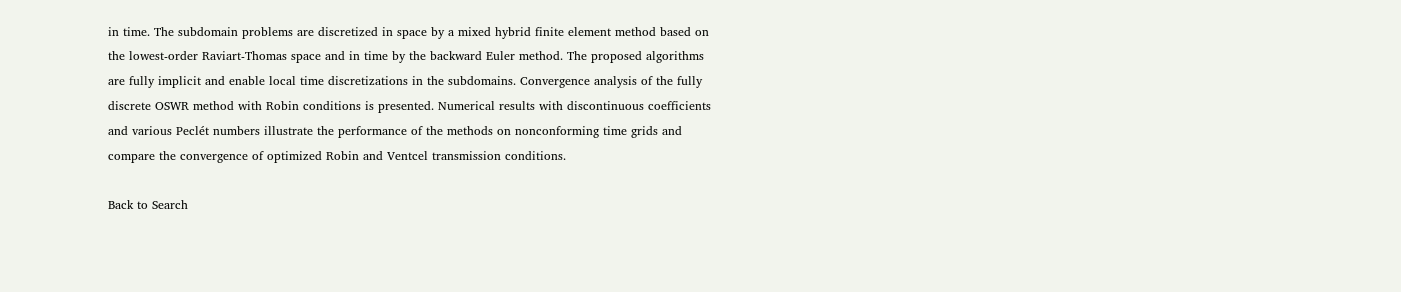in time. The subdomain problems are discretized in space by a mixed hybrid finite element method based on the lowest-order Raviart-Thomas space and in time by the backward Euler method. The proposed algorithms are fully implicit and enable local time discretizations in the subdomains. Convergence analysis of the fully discrete OSWR method with Robin conditions is presented. Numerical results with discontinuous coefficients and various Peclét numbers illustrate the performance of the methods on nonconforming time grids and compare the convergence of optimized Robin and Ventcel transmission conditions.

Back to Search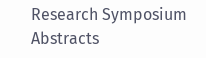Research Symposium Abstracts